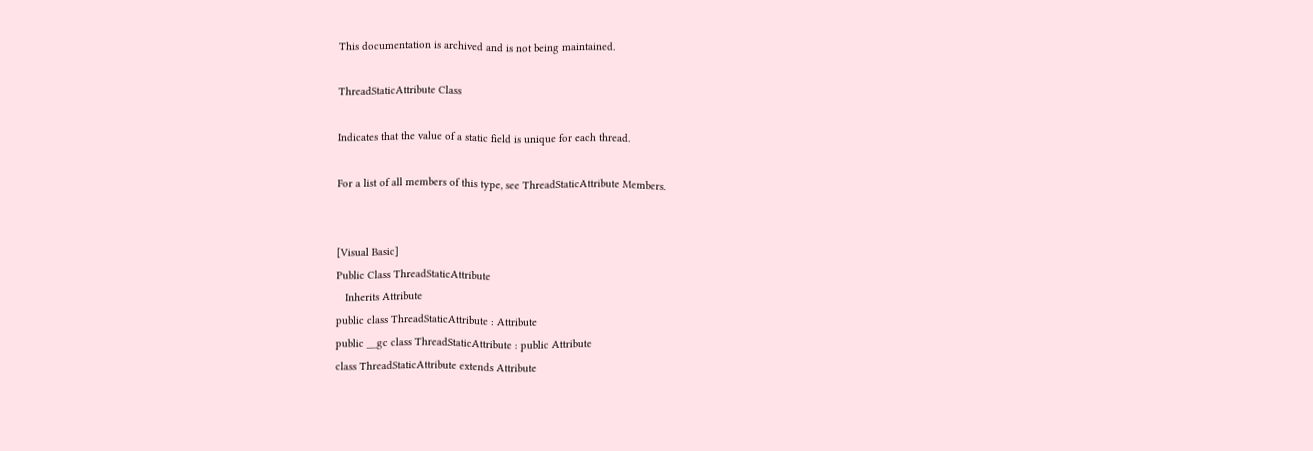This documentation is archived and is not being maintained.

ThreadStaticAttribute Class

Indicates that the value of a static field is unique for each thread.

For a list of all members of this type, see ThreadStaticAttribute Members.


[Visual Basic]
Public Class ThreadStaticAttribute
   Inherits Attribute
public class ThreadStaticAttribute : Attribute
public __gc class ThreadStaticAttribute : public Attribute
class ThreadStaticAttribute extends Attribute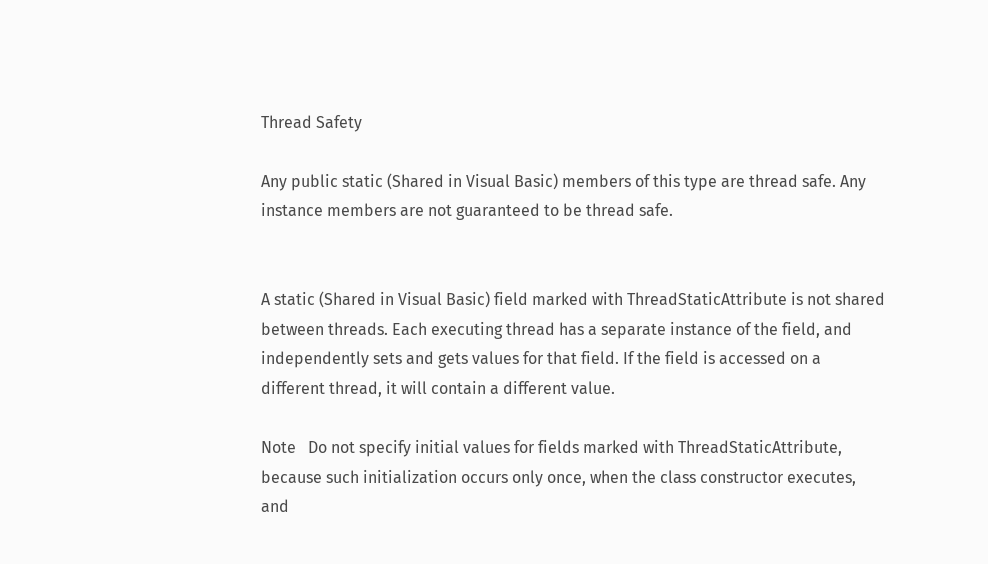Thread Safety

Any public static (Shared in Visual Basic) members of this type are thread safe. Any instance members are not guaranteed to be thread safe.


A static (Shared in Visual Basic) field marked with ThreadStaticAttribute is not shared between threads. Each executing thread has a separate instance of the field, and independently sets and gets values for that field. If the field is accessed on a different thread, it will contain a different value.

Note   Do not specify initial values for fields marked with ThreadStaticAttribute, because such initialization occurs only once, when the class constructor executes, and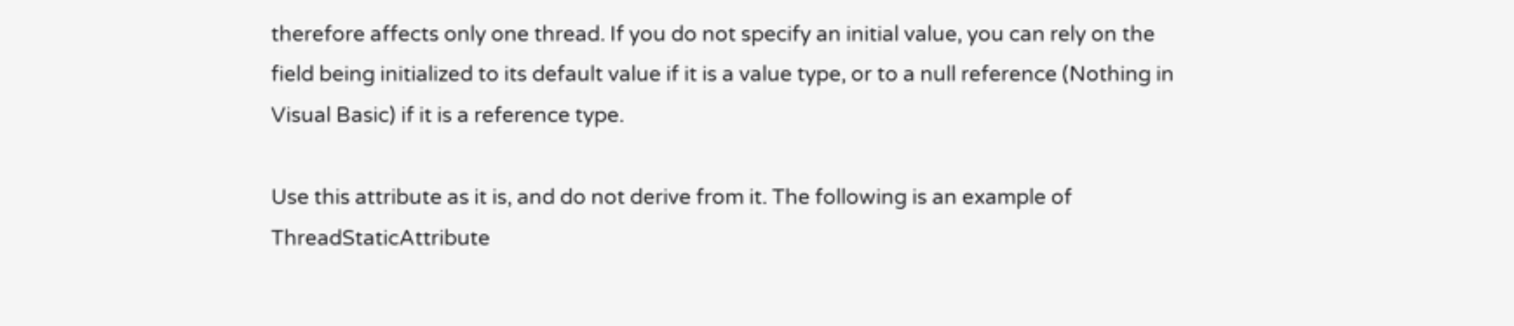therefore affects only one thread. If you do not specify an initial value, you can rely on the field being initialized to its default value if it is a value type, or to a null reference (Nothing in Visual Basic) if it is a reference type.

Use this attribute as it is, and do not derive from it. The following is an example of ThreadStaticAttribute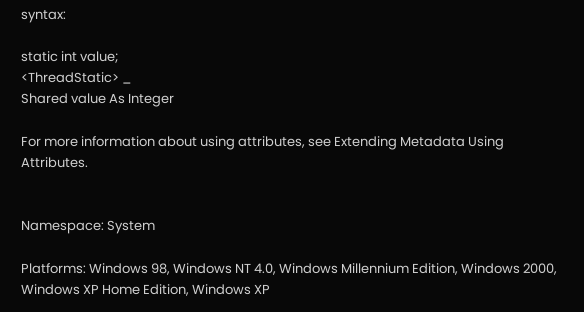syntax:

static int value;
<ThreadStatic> _
Shared value As Integer

For more information about using attributes, see Extending Metadata Using Attributes.


Namespace: System

Platforms: Windows 98, Windows NT 4.0, Windows Millennium Edition, Windows 2000, Windows XP Home Edition, Windows XP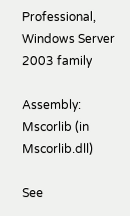Professional, Windows Server 2003 family

Assembly: Mscorlib (in Mscorlib.dll)

See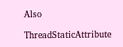Also

ThreadStaticAttribute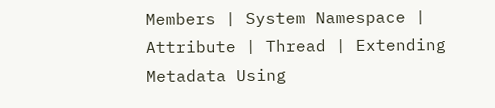Members | System Namespace | Attribute | Thread | Extending Metadata Using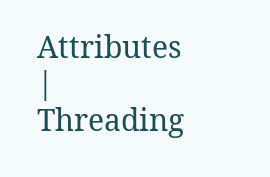Attributes | Threading